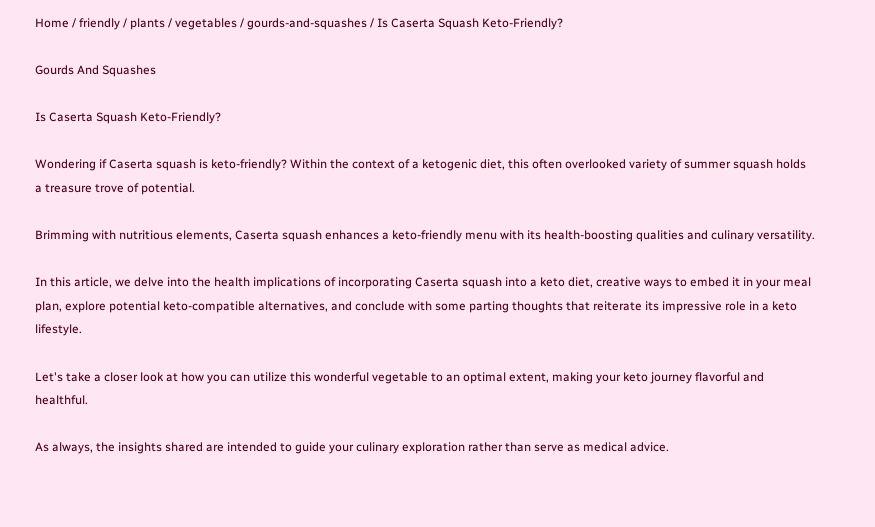Home / friendly / plants / vegetables / gourds-and-squashes / Is Caserta Squash Keto-Friendly?

Gourds And Squashes

Is Caserta Squash Keto-Friendly?

Wondering if Caserta squash is keto-friendly? Within the context of a ketogenic diet, this often overlooked variety of summer squash holds a treasure trove of potential.

Brimming with nutritious elements, Caserta squash enhances a keto-friendly menu with its health-boosting qualities and culinary versatility.

In this article, we delve into the health implications of incorporating Caserta squash into a keto diet, creative ways to embed it in your meal plan, explore potential keto-compatible alternatives, and conclude with some parting thoughts that reiterate its impressive role in a keto lifestyle.

Let's take a closer look at how you can utilize this wonderful vegetable to an optimal extent, making your keto journey flavorful and healthful.

As always, the insights shared are intended to guide your culinary exploration rather than serve as medical advice.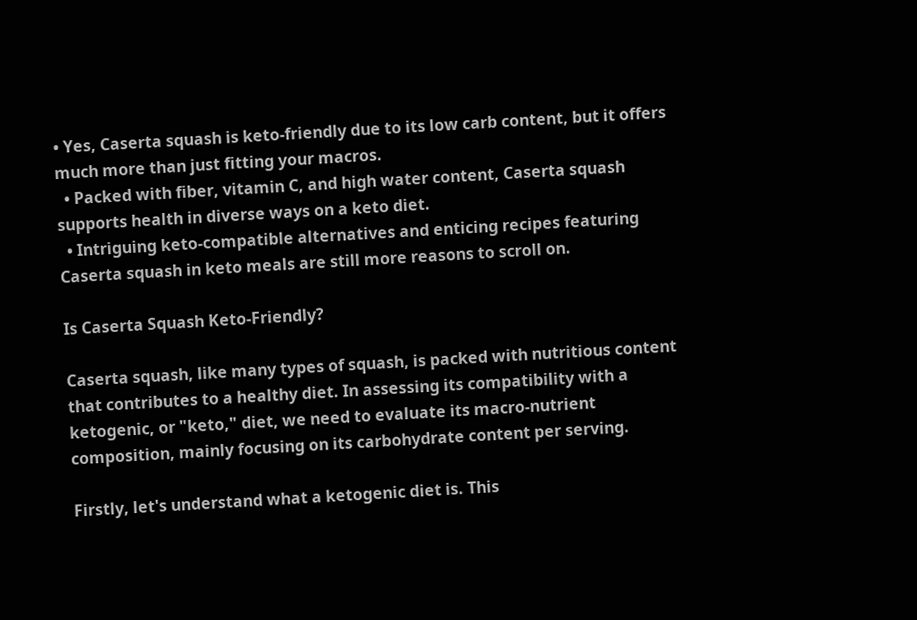• Yes, Caserta squash is keto-friendly due to its low carb content, but it offers much more than just fitting your macros.
  • Packed with fiber, vitamin C, and high water content, Caserta squash supports health in diverse ways on a keto diet.
  • Intriguing keto-compatible alternatives and enticing recipes featuring Caserta squash in keto meals are still more reasons to scroll on.

Is Caserta Squash Keto-Friendly?

Caserta squash, like many types of squash, is packed with nutritious content that contributes to a healthy diet. In assessing its compatibility with a ketogenic, or "keto," diet, we need to evaluate its macro-nutrient composition, mainly focusing on its carbohydrate content per serving.

Firstly, let's understand what a ketogenic diet is. This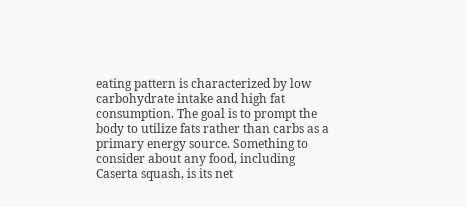eating pattern is characterized by low carbohydrate intake and high fat consumption. The goal is to prompt the body to utilize fats rather than carbs as a primary energy source. Something to consider about any food, including Caserta squash, is its net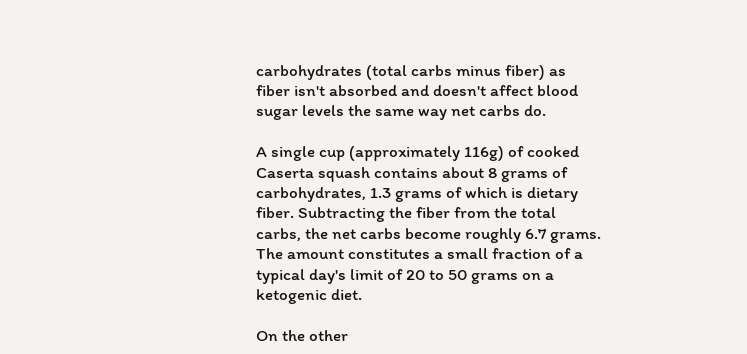carbohydrates (total carbs minus fiber) as fiber isn't absorbed and doesn't affect blood sugar levels the same way net carbs do.

A single cup (approximately 116g) of cooked Caserta squash contains about 8 grams of carbohydrates, 1.3 grams of which is dietary fiber. Subtracting the fiber from the total carbs, the net carbs become roughly 6.7 grams. The amount constitutes a small fraction of a typical day's limit of 20 to 50 grams on a ketogenic diet.

On the other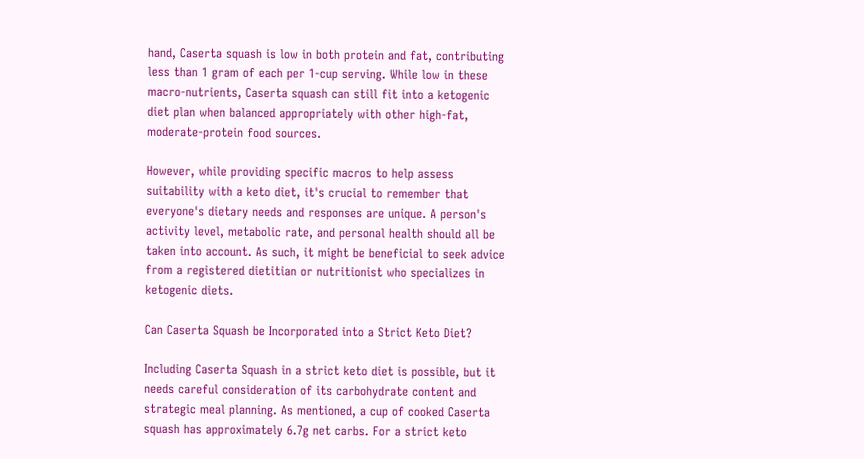hand, Caserta squash is low in both protein and fat, contributing less than 1 gram of each per 1-cup serving. While low in these macro-nutrients, Caserta squash can still fit into a ketogenic diet plan when balanced appropriately with other high-fat, moderate-protein food sources.

However, while providing specific macros to help assess suitability with a keto diet, it's crucial to remember that everyone's dietary needs and responses are unique. A person's activity level, metabolic rate, and personal health should all be taken into account. As such, it might be beneficial to seek advice from a registered dietitian or nutritionist who specializes in ketogenic diets.

Can Caserta Squash be Incorporated into a Strict Keto Diet?

Including Caserta Squash in a strict keto diet is possible, but it needs careful consideration of its carbohydrate content and strategic meal planning. As mentioned, a cup of cooked Caserta squash has approximately 6.7g net carbs. For a strict keto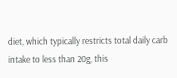diet, which typically restricts total daily carb intake to less than 20g, this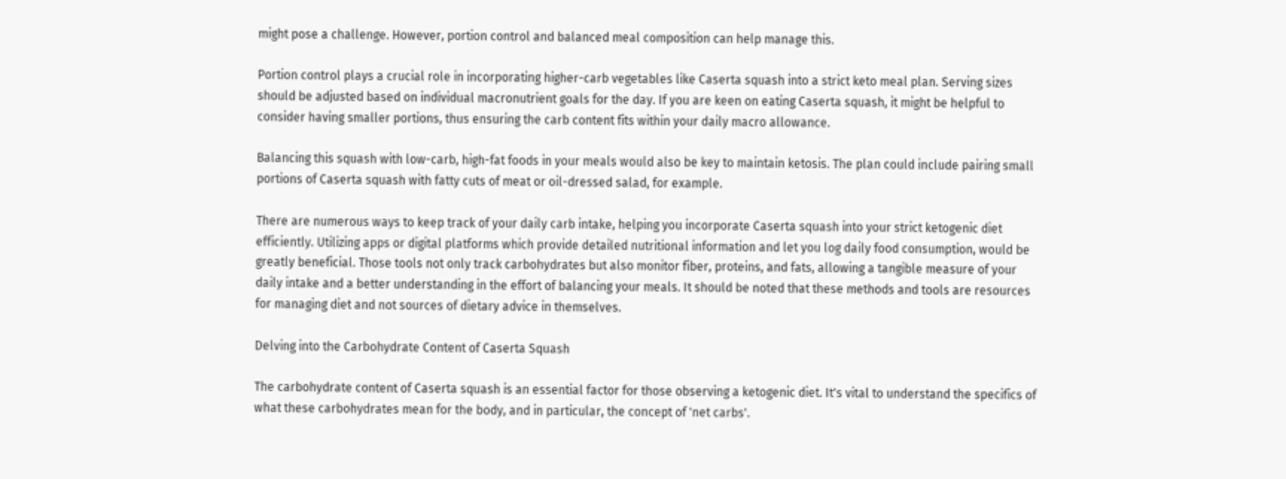might pose a challenge. However, portion control and balanced meal composition can help manage this.

Portion control plays a crucial role in incorporating higher-carb vegetables like Caserta squash into a strict keto meal plan. Serving sizes should be adjusted based on individual macronutrient goals for the day. If you are keen on eating Caserta squash, it might be helpful to consider having smaller portions, thus ensuring the carb content fits within your daily macro allowance.

Balancing this squash with low-carb, high-fat foods in your meals would also be key to maintain ketosis. The plan could include pairing small portions of Caserta squash with fatty cuts of meat or oil-dressed salad, for example.

There are numerous ways to keep track of your daily carb intake, helping you incorporate Caserta squash into your strict ketogenic diet efficiently. Utilizing apps or digital platforms which provide detailed nutritional information and let you log daily food consumption, would be greatly beneficial. Those tools not only track carbohydrates but also monitor fiber, proteins, and fats, allowing a tangible measure of your daily intake and a better understanding in the effort of balancing your meals. It should be noted that these methods and tools are resources for managing diet and not sources of dietary advice in themselves.

Delving into the Carbohydrate Content of Caserta Squash

The carbohydrate content of Caserta squash is an essential factor for those observing a ketogenic diet. It's vital to understand the specifics of what these carbohydrates mean for the body, and in particular, the concept of 'net carbs'.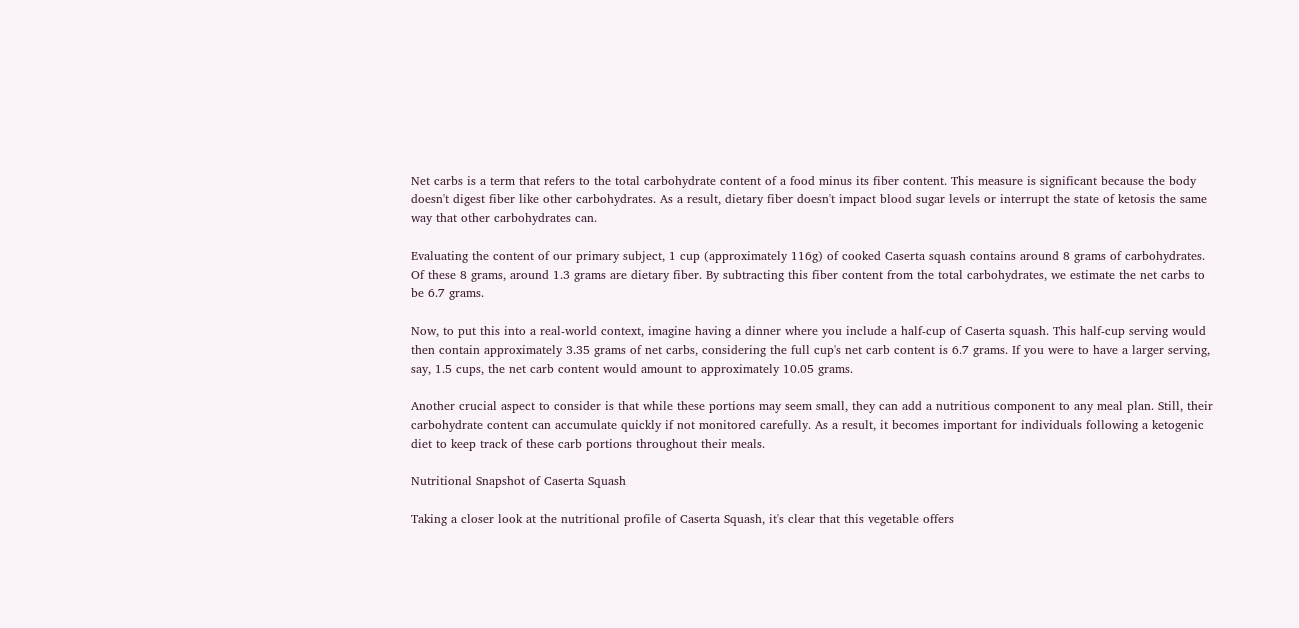Net carbs is a term that refers to the total carbohydrate content of a food minus its fiber content. This measure is significant because the body doesn't digest fiber like other carbohydrates. As a result, dietary fiber doesn't impact blood sugar levels or interrupt the state of ketosis the same way that other carbohydrates can.

Evaluating the content of our primary subject, 1 cup (approximately 116g) of cooked Caserta squash contains around 8 grams of carbohydrates. Of these 8 grams, around 1.3 grams are dietary fiber. By subtracting this fiber content from the total carbohydrates, we estimate the net carbs to be 6.7 grams.

Now, to put this into a real-world context, imagine having a dinner where you include a half-cup of Caserta squash. This half-cup serving would then contain approximately 3.35 grams of net carbs, considering the full cup's net carb content is 6.7 grams. If you were to have a larger serving, say, 1.5 cups, the net carb content would amount to approximately 10.05 grams.

Another crucial aspect to consider is that while these portions may seem small, they can add a nutritious component to any meal plan. Still, their carbohydrate content can accumulate quickly if not monitored carefully. As a result, it becomes important for individuals following a ketogenic diet to keep track of these carb portions throughout their meals.

Nutritional Snapshot of Caserta Squash

Taking a closer look at the nutritional profile of Caserta Squash, it's clear that this vegetable offers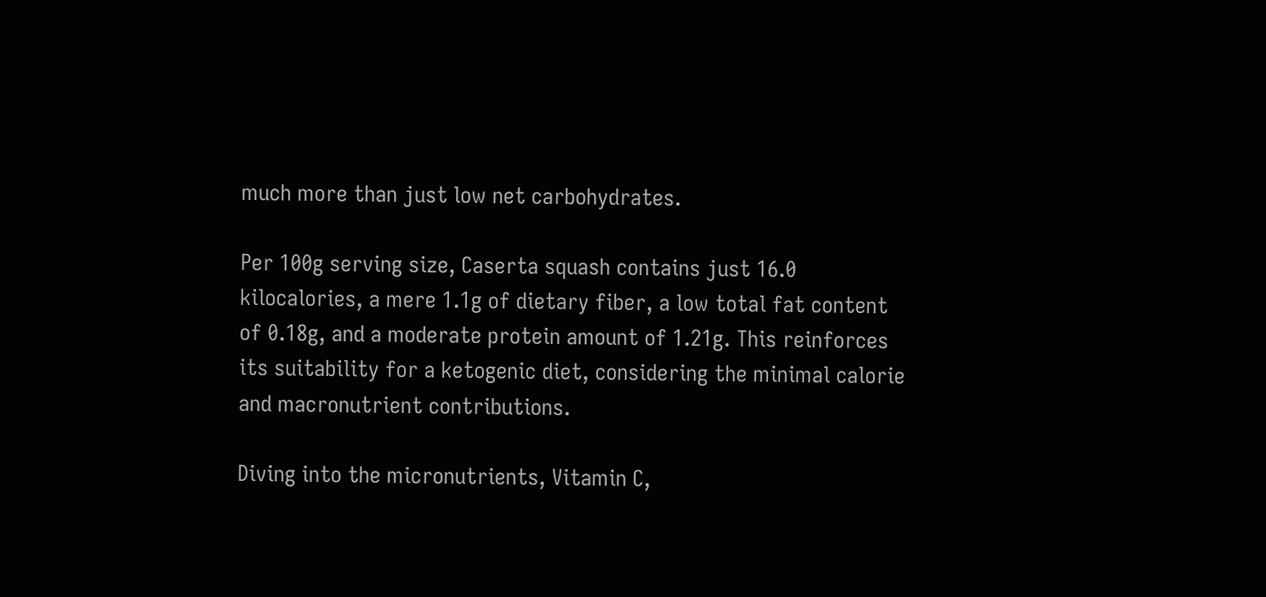much more than just low net carbohydrates.

Per 100g serving size, Caserta squash contains just 16.0 kilocalories, a mere 1.1g of dietary fiber, a low total fat content of 0.18g, and a moderate protein amount of 1.21g. This reinforces its suitability for a ketogenic diet, considering the minimal calorie and macronutrient contributions.

Diving into the micronutrients, Vitamin C,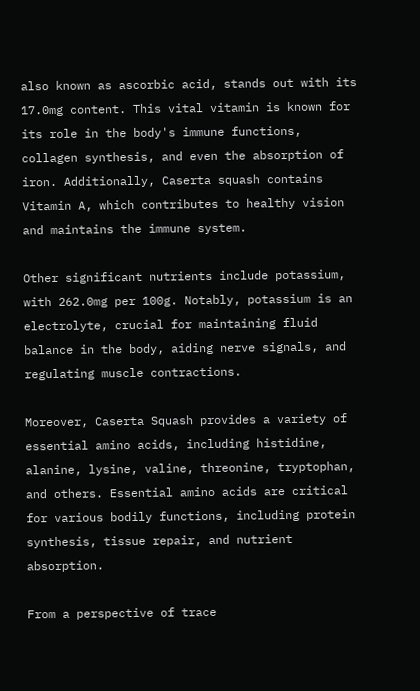also known as ascorbic acid, stands out with its 17.0mg content. This vital vitamin is known for its role in the body's immune functions, collagen synthesis, and even the absorption of iron. Additionally, Caserta squash contains Vitamin A, which contributes to healthy vision and maintains the immune system.

Other significant nutrients include potassium, with 262.0mg per 100g. Notably, potassium is an electrolyte, crucial for maintaining fluid balance in the body, aiding nerve signals, and regulating muscle contractions.

Moreover, Caserta Squash provides a variety of essential amino acids, including histidine, alanine, lysine, valine, threonine, tryptophan, and others. Essential amino acids are critical for various bodily functions, including protein synthesis, tissue repair, and nutrient absorption.

From a perspective of trace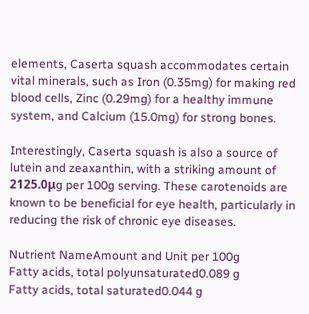elements, Caserta squash accommodates certain vital minerals, such as Iron (0.35mg) for making red blood cells, Zinc (0.29mg) for a healthy immune system, and Calcium (15.0mg) for strong bones.

Interestingly, Caserta squash is also a source of lutein and zeaxanthin, with a striking amount of 2125.0μg per 100g serving. These carotenoids are known to be beneficial for eye health, particularly in reducing the risk of chronic eye diseases.

Nutrient NameAmount and Unit per 100g
Fatty acids, total polyunsaturated0.089 g
Fatty acids, total saturated0.044 g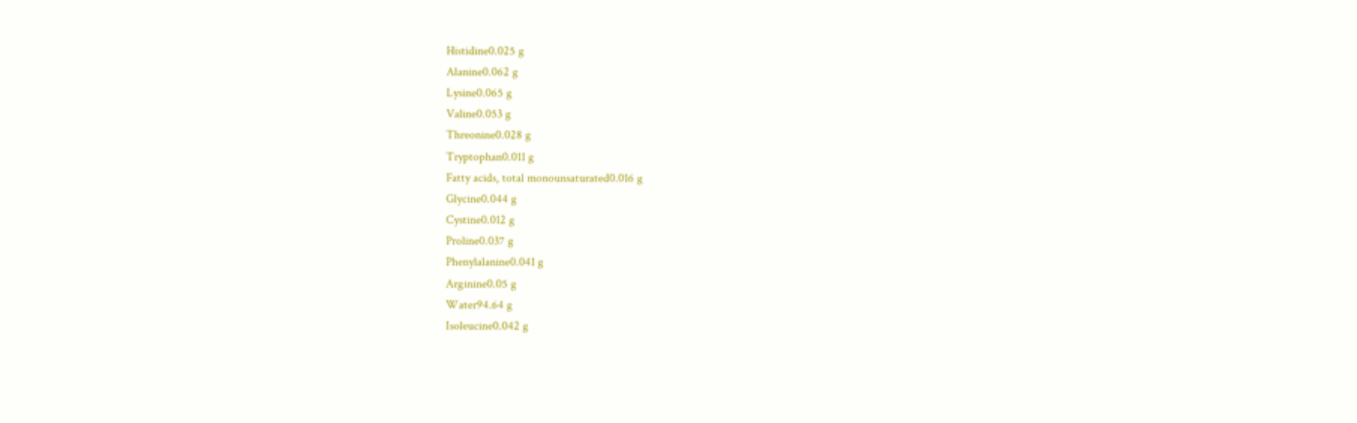Histidine0.025 g
Alanine0.062 g
Lysine0.065 g
Valine0.053 g
Threonine0.028 g
Tryptophan0.011 g
Fatty acids, total monounsaturated0.016 g
Glycine0.044 g
Cystine0.012 g
Proline0.037 g
Phenylalanine0.041 g
Arginine0.05 g
Water94.64 g
Isoleucine0.042 g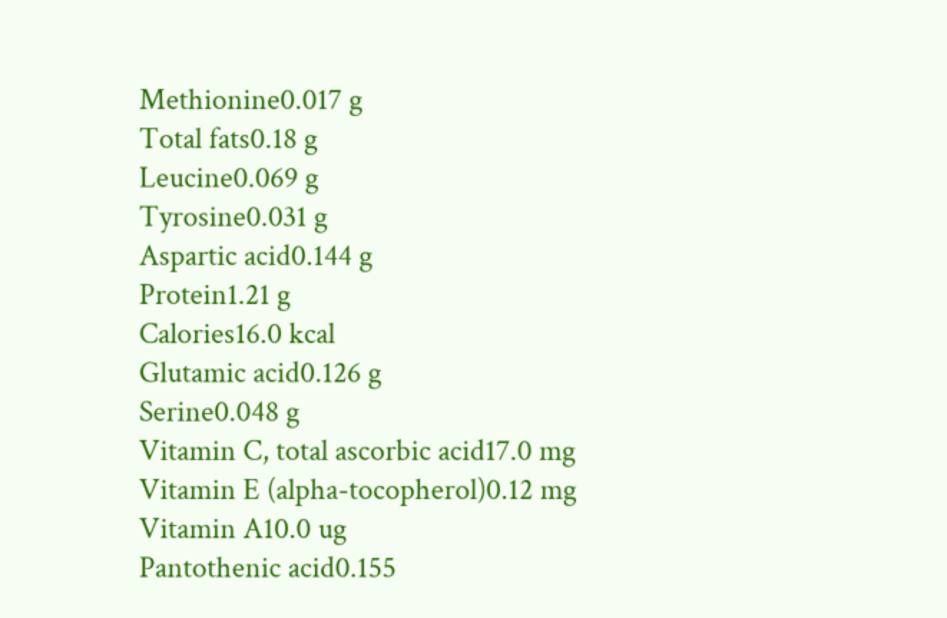Methionine0.017 g
Total fats0.18 g
Leucine0.069 g
Tyrosine0.031 g
Aspartic acid0.144 g
Protein1.21 g
Calories16.0 kcal
Glutamic acid0.126 g
Serine0.048 g
Vitamin C, total ascorbic acid17.0 mg
Vitamin E (alpha-tocopherol)0.12 mg
Vitamin A10.0 ug
Pantothenic acid0.155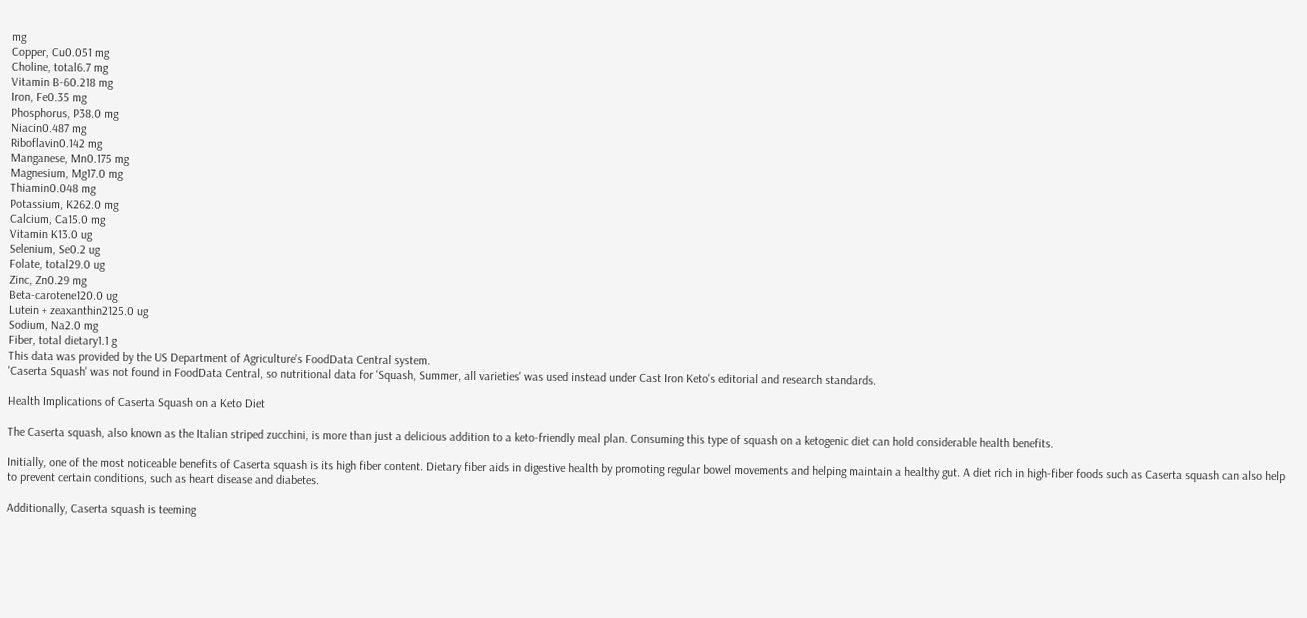mg
Copper, Cu0.051 mg
Choline, total6.7 mg
Vitamin B-60.218 mg
Iron, Fe0.35 mg
Phosphorus, P38.0 mg
Niacin0.487 mg
Riboflavin0.142 mg
Manganese, Mn0.175 mg
Magnesium, Mg17.0 mg
Thiamin0.048 mg
Potassium, K262.0 mg
Calcium, Ca15.0 mg
Vitamin K13.0 ug
Selenium, Se0.2 ug
Folate, total29.0 ug
Zinc, Zn0.29 mg
Beta-carotene120.0 ug
Lutein + zeaxanthin2125.0 ug
Sodium, Na2.0 mg
Fiber, total dietary1.1 g
This data was provided by the US Department of Agriculture's FoodData Central system.
'Caserta Squash' was not found in FoodData Central, so nutritional data for 'Squash, Summer, all varieties' was used instead under Cast Iron Keto's editorial and research standards.

Health Implications of Caserta Squash on a Keto Diet

The Caserta squash, also known as the Italian striped zucchini, is more than just a delicious addition to a keto-friendly meal plan. Consuming this type of squash on a ketogenic diet can hold considerable health benefits.

Initially, one of the most noticeable benefits of Caserta squash is its high fiber content. Dietary fiber aids in digestive health by promoting regular bowel movements and helping maintain a healthy gut. A diet rich in high-fiber foods such as Caserta squash can also help to prevent certain conditions, such as heart disease and diabetes.

Additionally, Caserta squash is teeming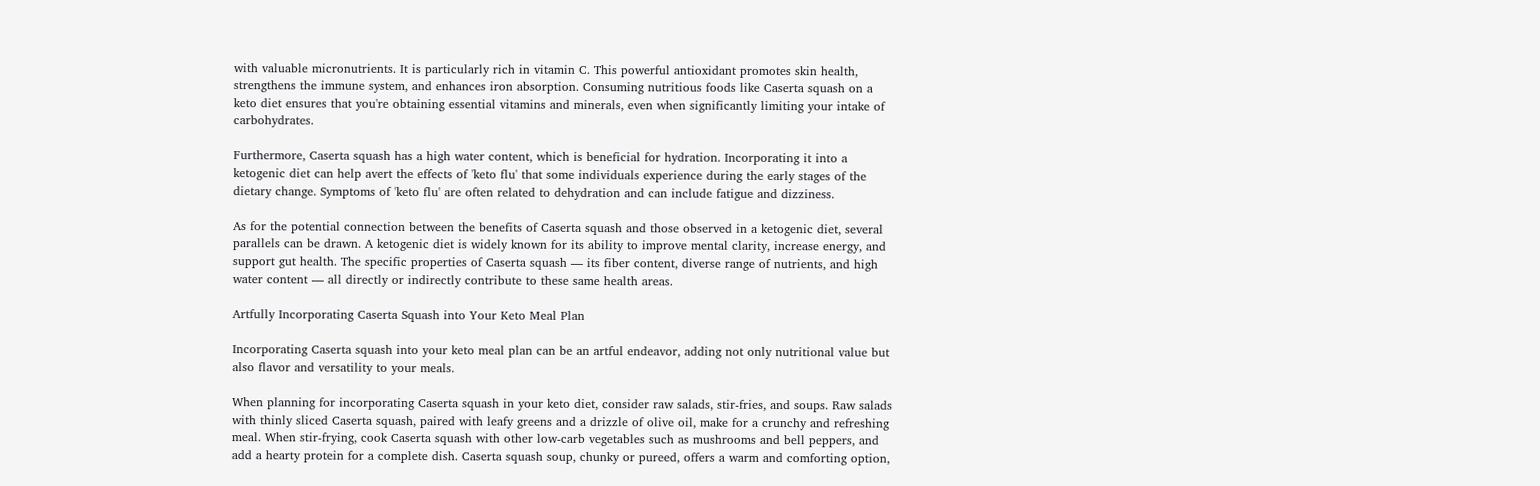with valuable micronutrients. It is particularly rich in vitamin C. This powerful antioxidant promotes skin health, strengthens the immune system, and enhances iron absorption. Consuming nutritious foods like Caserta squash on a keto diet ensures that you're obtaining essential vitamins and minerals, even when significantly limiting your intake of carbohydrates.

Furthermore, Caserta squash has a high water content, which is beneficial for hydration. Incorporating it into a ketogenic diet can help avert the effects of 'keto flu' that some individuals experience during the early stages of the dietary change. Symptoms of 'keto flu' are often related to dehydration and can include fatigue and dizziness.

As for the potential connection between the benefits of Caserta squash and those observed in a ketogenic diet, several parallels can be drawn. A ketogenic diet is widely known for its ability to improve mental clarity, increase energy, and support gut health. The specific properties of Caserta squash — its fiber content, diverse range of nutrients, and high water content — all directly or indirectly contribute to these same health areas.

Artfully Incorporating Caserta Squash into Your Keto Meal Plan

Incorporating Caserta squash into your keto meal plan can be an artful endeavor, adding not only nutritional value but also flavor and versatility to your meals.

When planning for incorporating Caserta squash in your keto diet, consider raw salads, stir-fries, and soups. Raw salads with thinly sliced Caserta squash, paired with leafy greens and a drizzle of olive oil, make for a crunchy and refreshing meal. When stir-frying, cook Caserta squash with other low-carb vegetables such as mushrooms and bell peppers, and add a hearty protein for a complete dish. Caserta squash soup, chunky or pureed, offers a warm and comforting option,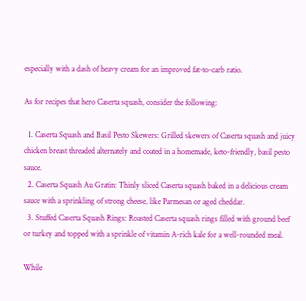especially with a dash of heavy cream for an improved fat-to-carb ratio.

As for recipes that hero Caserta squash, consider the following:

  1. Caserta Squash and Basil Pesto Skewers: Grilled skewers of Caserta squash and juicy chicken breast threaded alternately and coated in a homemade, keto-friendly, basil pesto sauce.
  2. Caserta Squash Au Gratin: Thinly sliced Caserta squash baked in a delicious cream sauce with a sprinkling of strong cheese, like Parmesan or aged cheddar.
  3. Stuffed Caserta Squash Rings: Roasted Caserta squash rings filled with ground beef or turkey and topped with a sprinkle of vitamin A-rich kale for a well-rounded meal.

While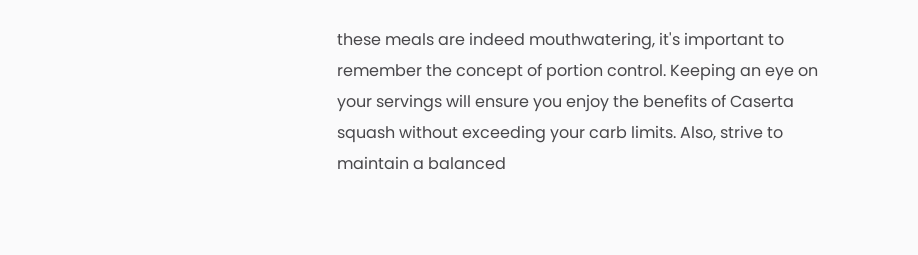these meals are indeed mouthwatering, it's important to remember the concept of portion control. Keeping an eye on your servings will ensure you enjoy the benefits of Caserta squash without exceeding your carb limits. Also, strive to maintain a balanced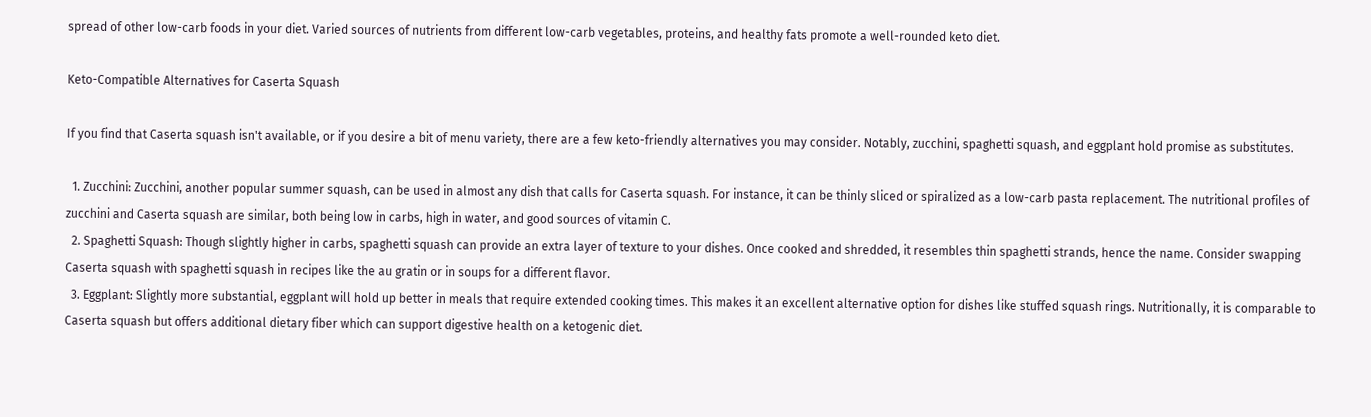spread of other low-carb foods in your diet. Varied sources of nutrients from different low-carb vegetables, proteins, and healthy fats promote a well-rounded keto diet.

Keto-Compatible Alternatives for Caserta Squash

If you find that Caserta squash isn't available, or if you desire a bit of menu variety, there are a few keto-friendly alternatives you may consider. Notably, zucchini, spaghetti squash, and eggplant hold promise as substitutes.

  1. Zucchini: Zucchini, another popular summer squash, can be used in almost any dish that calls for Caserta squash. For instance, it can be thinly sliced or spiralized as a low-carb pasta replacement. The nutritional profiles of zucchini and Caserta squash are similar, both being low in carbs, high in water, and good sources of vitamin C.
  2. Spaghetti Squash: Though slightly higher in carbs, spaghetti squash can provide an extra layer of texture to your dishes. Once cooked and shredded, it resembles thin spaghetti strands, hence the name. Consider swapping Caserta squash with spaghetti squash in recipes like the au gratin or in soups for a different flavor.
  3. Eggplant: Slightly more substantial, eggplant will hold up better in meals that require extended cooking times. This makes it an excellent alternative option for dishes like stuffed squash rings. Nutritionally, it is comparable to Caserta squash but offers additional dietary fiber which can support digestive health on a ketogenic diet.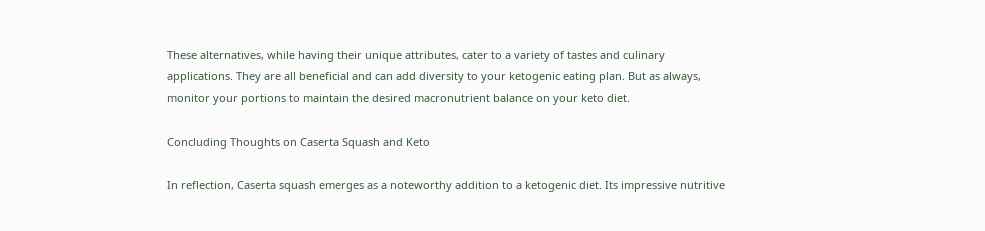These alternatives, while having their unique attributes, cater to a variety of tastes and culinary applications. They are all beneficial and can add diversity to your ketogenic eating plan. But as always, monitor your portions to maintain the desired macronutrient balance on your keto diet.

Concluding Thoughts on Caserta Squash and Keto

In reflection, Caserta squash emerges as a noteworthy addition to a ketogenic diet. Its impressive nutritive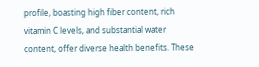profile, boasting high fiber content, rich vitamin C levels, and substantial water content, offer diverse health benefits. These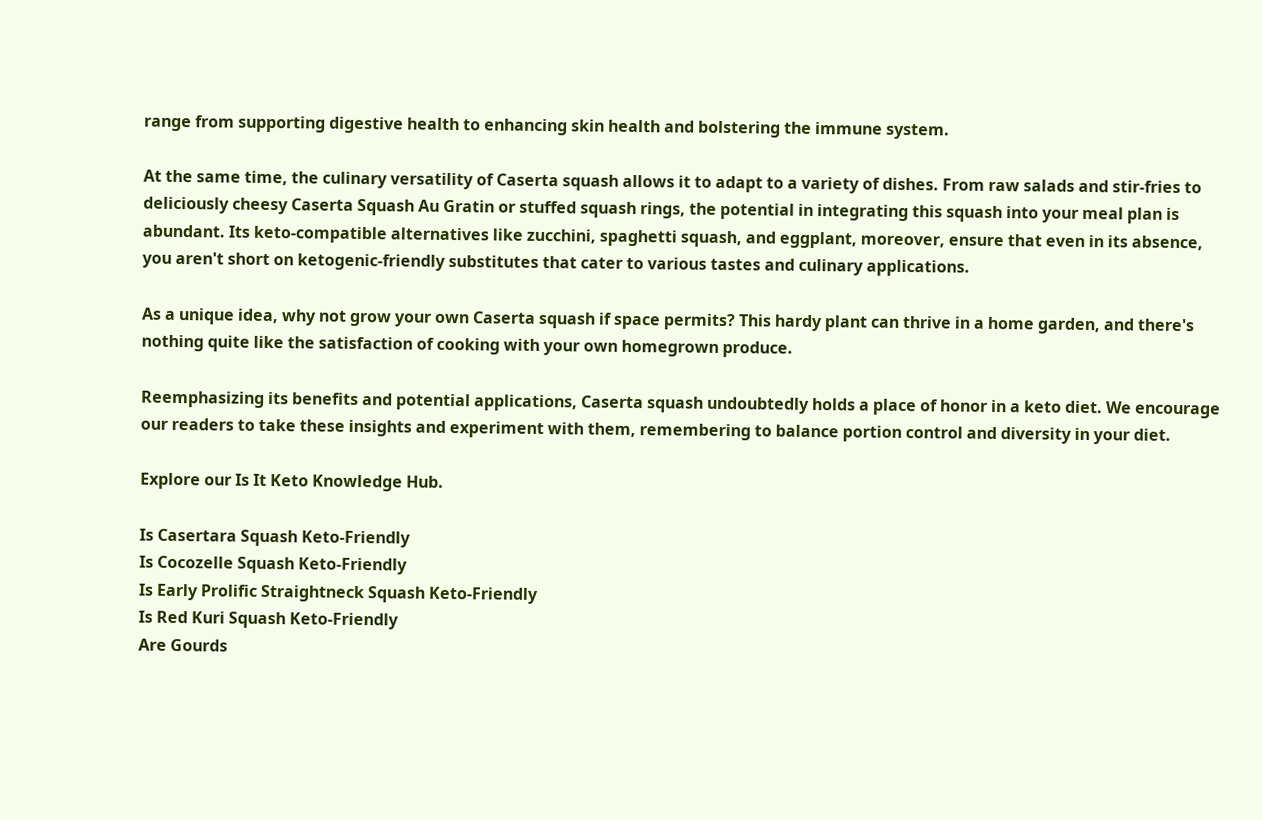range from supporting digestive health to enhancing skin health and bolstering the immune system.

At the same time, the culinary versatility of Caserta squash allows it to adapt to a variety of dishes. From raw salads and stir-fries to deliciously cheesy Caserta Squash Au Gratin or stuffed squash rings, the potential in integrating this squash into your meal plan is abundant. Its keto-compatible alternatives like zucchini, spaghetti squash, and eggplant, moreover, ensure that even in its absence, you aren't short on ketogenic-friendly substitutes that cater to various tastes and culinary applications.

As a unique idea, why not grow your own Caserta squash if space permits? This hardy plant can thrive in a home garden, and there's nothing quite like the satisfaction of cooking with your own homegrown produce.

Reemphasizing its benefits and potential applications, Caserta squash undoubtedly holds a place of honor in a keto diet. We encourage our readers to take these insights and experiment with them, remembering to balance portion control and diversity in your diet.

Explore our Is It Keto Knowledge Hub.

Is Casertara Squash Keto-Friendly
Is Cocozelle Squash Keto-Friendly
Is Early Prolific Straightneck Squash Keto-Friendly
Is Red Kuri Squash Keto-Friendly
Are Gourds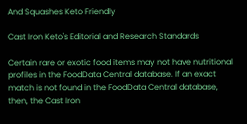And Squashes Keto Friendly

Cast Iron Keto's Editorial and Research Standards

Certain rare or exotic food items may not have nutritional profiles in the FoodData Central database. If an exact match is not found in the FoodData Central database, then, the Cast Iron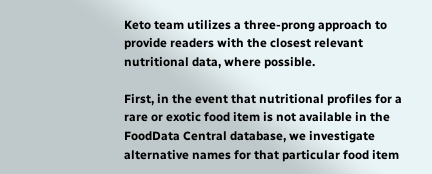Keto team utilizes a three-prong approach to provide readers with the closest relevant nutritional data, where possible.

First, in the event that nutritional profiles for a rare or exotic food item is not available in the FoodData Central database, we investigate alternative names for that particular food item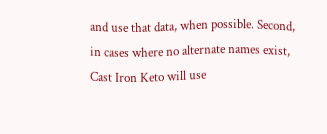and use that data, when possible. Second, in cases where no alternate names exist, Cast Iron Keto will use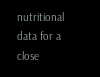nutritional data for a close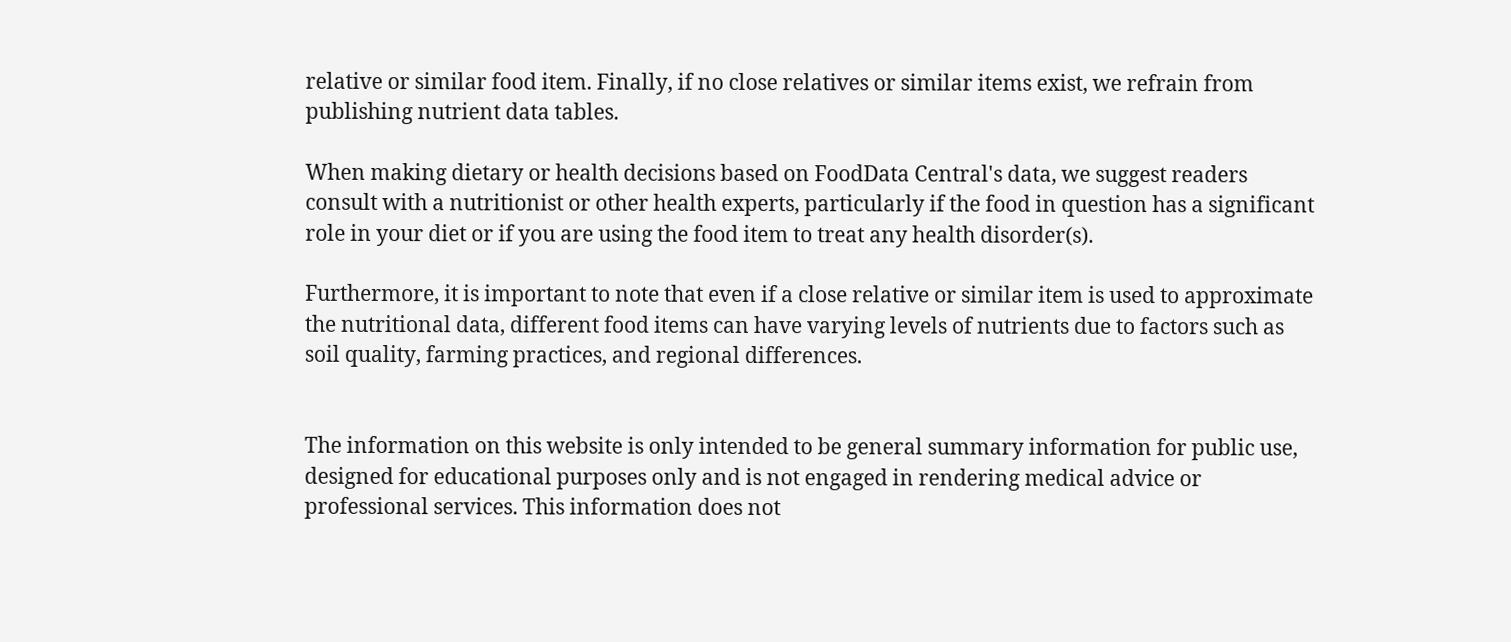relative or similar food item. Finally, if no close relatives or similar items exist, we refrain from publishing nutrient data tables.

When making dietary or health decisions based on FoodData Central's data, we suggest readers consult with a nutritionist or other health experts, particularly if the food in question has a significant role in your diet or if you are using the food item to treat any health disorder(s).

Furthermore, it is important to note that even if a close relative or similar item is used to approximate the nutritional data, different food items can have varying levels of nutrients due to factors such as soil quality, farming practices, and regional differences.


The information on this website is only intended to be general summary information for public use, designed for educational purposes only and is not engaged in rendering medical advice or professional services. This information does not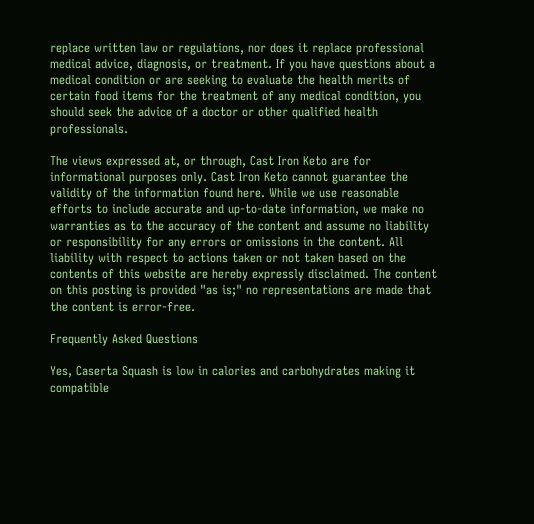replace written law or regulations, nor does it replace professional medical advice, diagnosis, or treatment. If you have questions about a medical condition or are seeking to evaluate the health merits of certain food items for the treatment of any medical condition, you should seek the advice of a doctor or other qualified health professionals.

The views expressed at, or through, Cast Iron Keto are for informational purposes only. Cast Iron Keto cannot guarantee the validity of the information found here. While we use reasonable efforts to include accurate and up-to-date information, we make no warranties as to the accuracy of the content and assume no liability or responsibility for any errors or omissions in the content. All liability with respect to actions taken or not taken based on the contents of this website are hereby expressly disclaimed. The content on this posting is provided "as is;" no representations are made that the content is error-free.

Frequently Asked Questions

Yes, Caserta Squash is low in calories and carbohydrates making it compatible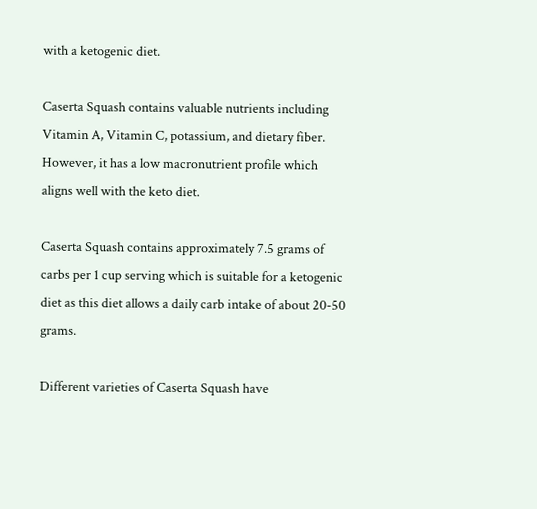with a ketogenic diet.

Caserta Squash contains valuable nutrients including Vitamin A, Vitamin C, potassium, and dietary fiber. However, it has a low macronutrient profile which aligns well with the keto diet.

Caserta Squash contains approximately 7.5 grams of carbs per 1 cup serving which is suitable for a ketogenic diet as this diet allows a daily carb intake of about 20-50 grams.

Different varieties of Caserta Squash have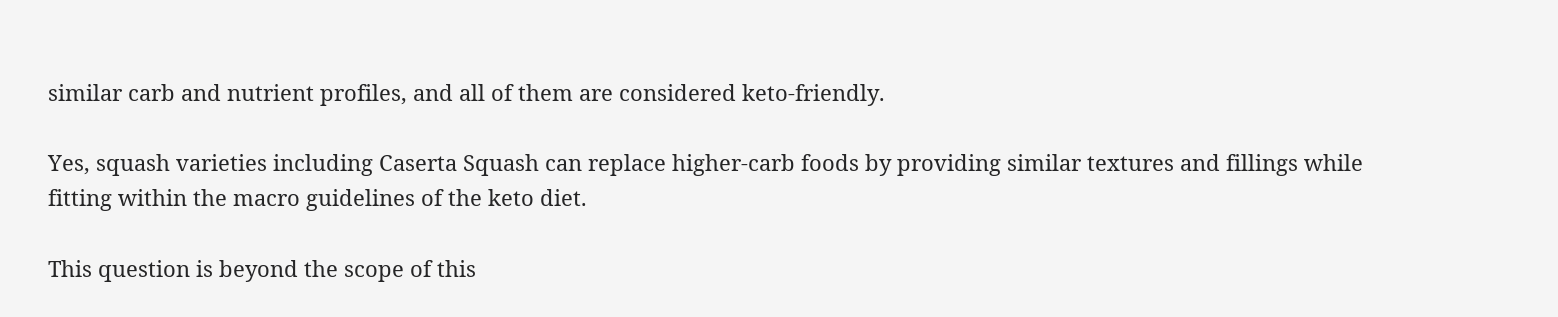similar carb and nutrient profiles, and all of them are considered keto-friendly.

Yes, squash varieties including Caserta Squash can replace higher-carb foods by providing similar textures and fillings while fitting within the macro guidelines of the keto diet.

This question is beyond the scope of this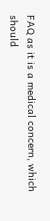FAQ as it is a medical concern, which should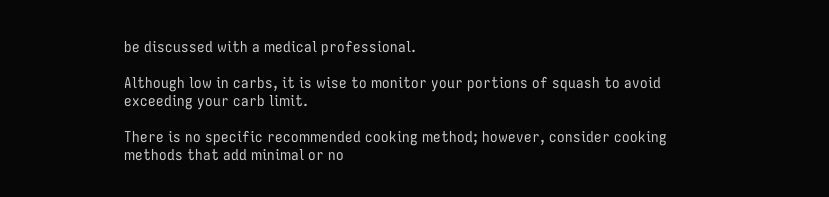be discussed with a medical professional.

Although low in carbs, it is wise to monitor your portions of squash to avoid exceeding your carb limit.

There is no specific recommended cooking method; however, consider cooking methods that add minimal or no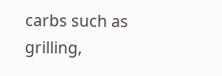carbs such as grilling,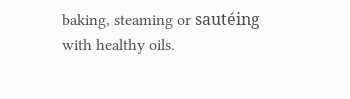baking, steaming or sautéing with healthy oils.